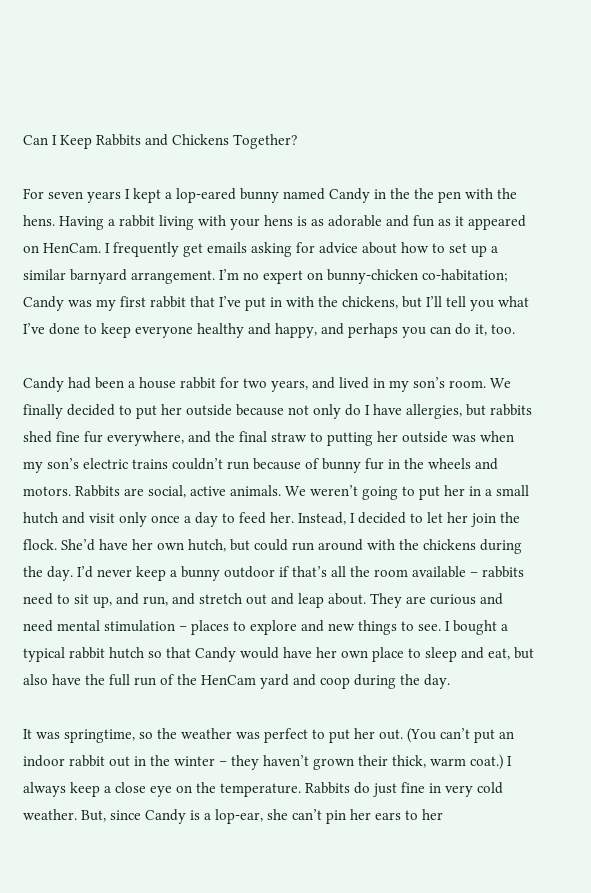Can I Keep Rabbits and Chickens Together?

For seven years I kept a lop-eared bunny named Candy in the the pen with the hens. Having a rabbit living with your hens is as adorable and fun as it appeared on HenCam. I frequently get emails asking for advice about how to set up a similar barnyard arrangement. I’m no expert on bunny-chicken co-habitation; Candy was my first rabbit that I’ve put in with the chickens, but I’ll tell you what I’ve done to keep everyone healthy and happy, and perhaps you can do it, too.

Candy had been a house rabbit for two years, and lived in my son’s room. We finally decided to put her outside because not only do I have allergies, but rabbits shed fine fur everywhere, and the final straw to putting her outside was when my son’s electric trains couldn’t run because of bunny fur in the wheels and motors. Rabbits are social, active animals. We weren’t going to put her in a small hutch and visit only once a day to feed her. Instead, I decided to let her join the flock. She’d have her own hutch, but could run around with the chickens during the day. I’d never keep a bunny outdoor if that’s all the room available – rabbits need to sit up, and run, and stretch out and leap about. They are curious and need mental stimulation – places to explore and new things to see. I bought a typical rabbit hutch so that Candy would have her own place to sleep and eat, but also have the full run of the HenCam yard and coop during the day.

It was springtime, so the weather was perfect to put her out. (You can’t put an indoor rabbit out in the winter – they haven’t grown their thick, warm coat.) I always keep a close eye on the temperature. Rabbits do just fine in very cold weather. But, since Candy is a lop-ear, she can’t pin her ears to her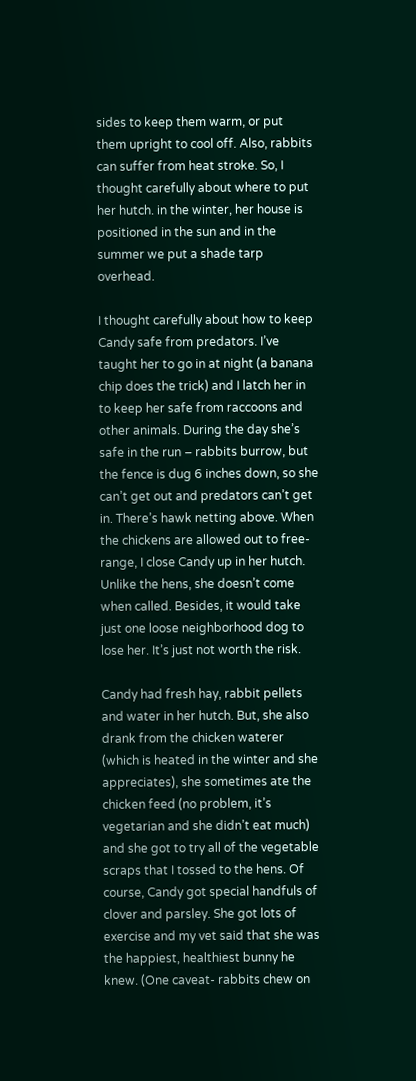sides to keep them warm, or put them upright to cool off. Also, rabbits can suffer from heat stroke. So, I thought carefully about where to put her hutch. in the winter, her house is positioned in the sun and in the summer we put a shade tarp overhead.

I thought carefully about how to keep Candy safe from predators. I’ve taught her to go in at night (a banana chip does the trick) and I latch her in to keep her safe from raccoons and other animals. During the day she’s safe in the run – rabbits burrow, but the fence is dug 6 inches down, so she can’t get out and predators can’t get in. There’s hawk netting above. When the chickens are allowed out to free-range, I close Candy up in her hutch. Unlike the hens, she doesn’t come when called. Besides, it would take just one loose neighborhood dog to lose her. It’s just not worth the risk.

Candy had fresh hay, rabbit pellets and water in her hutch. But, she also drank from the chicken waterer (which is heated in the winter and she appreciates), she sometimes ate the chicken feed (no problem, it’s vegetarian and she didn’t eat much) and she got to try all of the vegetable scraps that I tossed to the hens. Of course, Candy got special handfuls of clover and parsley. She got lots of exercise and my vet said that she was the happiest, healthiest bunny he knew. (One caveat- rabbits chew on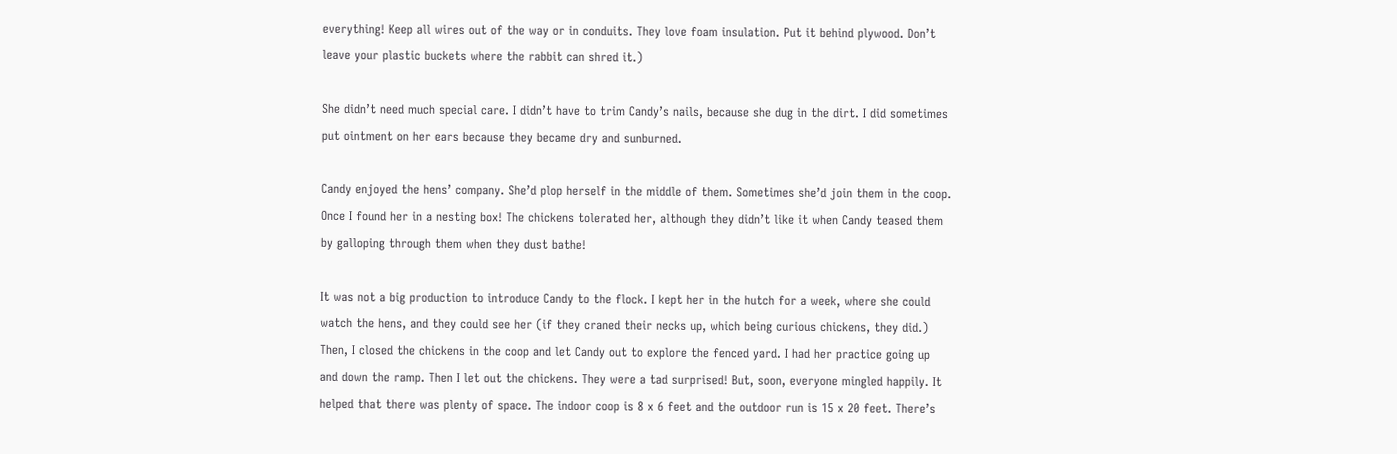everything! Keep all wires out of the way or in conduits. They love foam insulation. Put it behind plywood. Don’t leave your plastic buckets where the rabbit can shred it.)

She didn’t need much special care. I didn’t have to trim Candy’s nails, because she dug in the dirt. I did sometimes put ointment on her ears because they became dry and sunburned.

Candy enjoyed the hens’ company. She’d plop herself in the middle of them. Sometimes she’d join them in the coop. Once I found her in a nesting box! The chickens tolerated her, although they didn’t like it when Candy teased them by galloping through them when they dust bathe!

It was not a big production to introduce Candy to the flock. I kept her in the hutch for a week, where she could watch the hens, and they could see her (if they craned their necks up, which being curious chickens, they did.) Then, I closed the chickens in the coop and let Candy out to explore the fenced yard. I had her practice going up and down the ramp. Then I let out the chickens. They were a tad surprised! But, soon, everyone mingled happily. It helped that there was plenty of space. The indoor coop is 8 x 6 feet and the outdoor run is 15 x 20 feet. There’s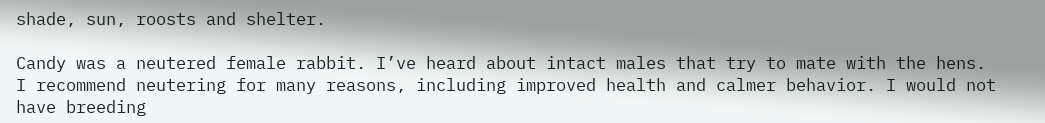shade, sun, roosts and shelter.

Candy was a neutered female rabbit. I’ve heard about intact males that try to mate with the hens. I recommend neutering for many reasons, including improved health and calmer behavior. I would not have breeding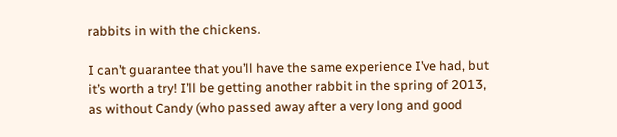rabbits in with the chickens.

I can’t guarantee that you’ll have the same experience I’ve had, but it’s worth a try! I’ll be getting another rabbit in the spring of 2013, as without Candy (who passed away after a very long and good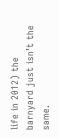life in 2012) the barnyard just isn’t the same.